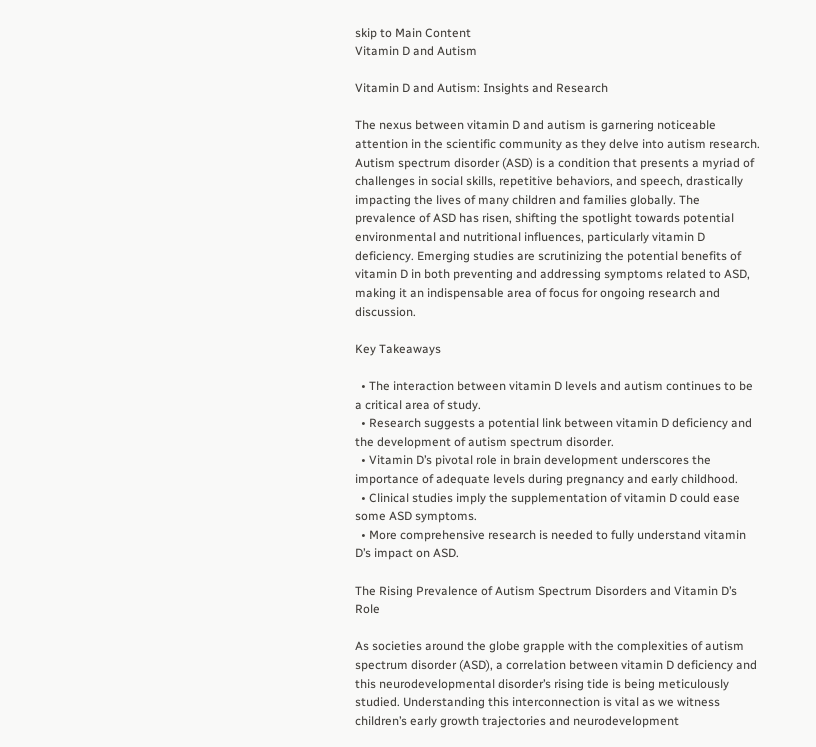skip to Main Content
Vitamin D and Autism

Vitamin D and Autism: Insights and Research

The nexus between vitamin D and autism is garnering noticeable attention in the scientific community as they delve into autism research. Autism spectrum disorder (ASD) is a condition that presents a myriad of challenges in social skills, repetitive behaviors, and speech, drastically impacting the lives of many children and families globally. The prevalence of ASD has risen, shifting the spotlight towards potential environmental and nutritional influences, particularly vitamin D deficiency. Emerging studies are scrutinizing the potential benefits of vitamin D in both preventing and addressing symptoms related to ASD, making it an indispensable area of focus for ongoing research and discussion.

Key Takeaways

  • The interaction between vitamin D levels and autism continues to be a critical area of study.
  • Research suggests a potential link between vitamin D deficiency and the development of autism spectrum disorder.
  • Vitamin D’s pivotal role in brain development underscores the importance of adequate levels during pregnancy and early childhood.
  • Clinical studies imply the supplementation of vitamin D could ease some ASD symptoms.
  • More comprehensive research is needed to fully understand vitamin D’s impact on ASD.

The Rising Prevalence of Autism Spectrum Disorders and Vitamin D’s Role

As societies around the globe grapple with the complexities of autism spectrum disorder (ASD), a correlation between vitamin D deficiency and this neurodevelopmental disorder’s rising tide is being meticulously studied. Understanding this interconnection is vital as we witness children’s early growth trajectories and neurodevelopment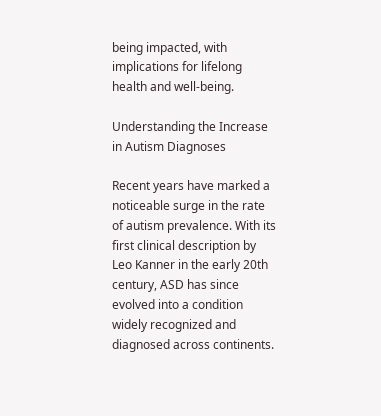being impacted, with implications for lifelong health and well-being.

Understanding the Increase in Autism Diagnoses

Recent years have marked a noticeable surge in the rate of autism prevalence. With its first clinical description by Leo Kanner in the early 20th century, ASD has since evolved into a condition widely recognized and diagnosed across continents.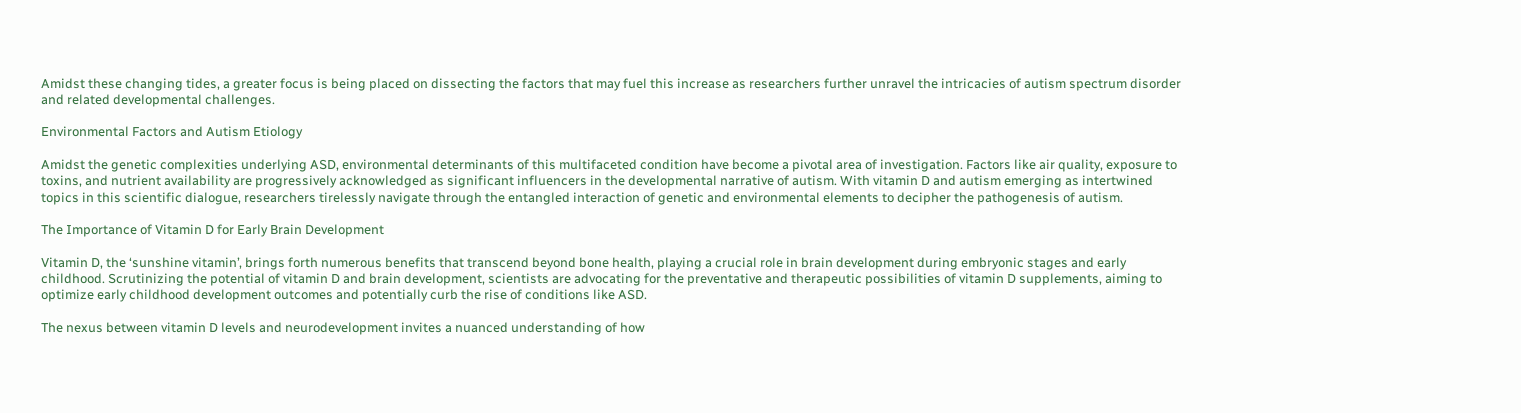Amidst these changing tides, a greater focus is being placed on dissecting the factors that may fuel this increase as researchers further unravel the intricacies of autism spectrum disorder and related developmental challenges.

Environmental Factors and Autism Etiology

Amidst the genetic complexities underlying ASD, environmental determinants of this multifaceted condition have become a pivotal area of investigation. Factors like air quality, exposure to toxins, and nutrient availability are progressively acknowledged as significant influencers in the developmental narrative of autism. With vitamin D and autism emerging as intertwined topics in this scientific dialogue, researchers tirelessly navigate through the entangled interaction of genetic and environmental elements to decipher the pathogenesis of autism.

The Importance of Vitamin D for Early Brain Development

Vitamin D, the ‘sunshine vitamin’, brings forth numerous benefits that transcend beyond bone health, playing a crucial role in brain development during embryonic stages and early childhood. Scrutinizing the potential of vitamin D and brain development, scientists are advocating for the preventative and therapeutic possibilities of vitamin D supplements, aiming to optimize early childhood development outcomes and potentially curb the rise of conditions like ASD.

The nexus between vitamin D levels and neurodevelopment invites a nuanced understanding of how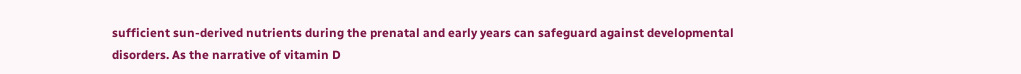sufficient sun-derived nutrients during the prenatal and early years can safeguard against developmental disorders. As the narrative of vitamin D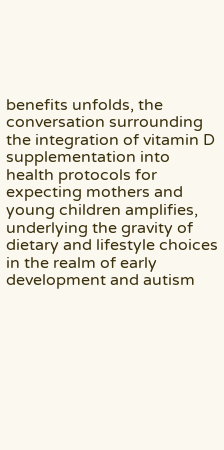benefits unfolds, the conversation surrounding the integration of vitamin D supplementation into health protocols for expecting mothers and young children amplifies, underlying the gravity of dietary and lifestyle choices in the realm of early development and autism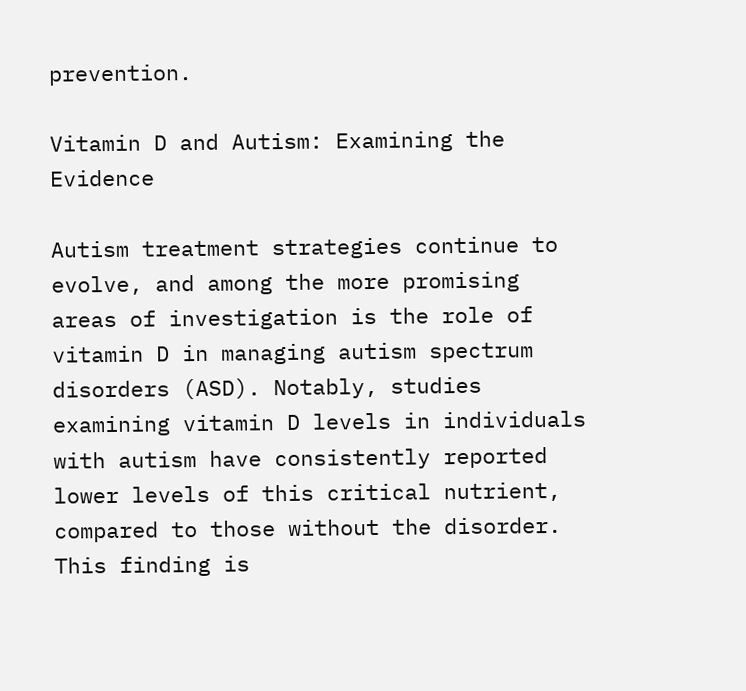prevention.

Vitamin D and Autism: Examining the Evidence

Autism treatment strategies continue to evolve, and among the more promising areas of investigation is the role of vitamin D in managing autism spectrum disorders (ASD). Notably, studies examining vitamin D levels in individuals with autism have consistently reported lower levels of this critical nutrient, compared to those without the disorder. This finding is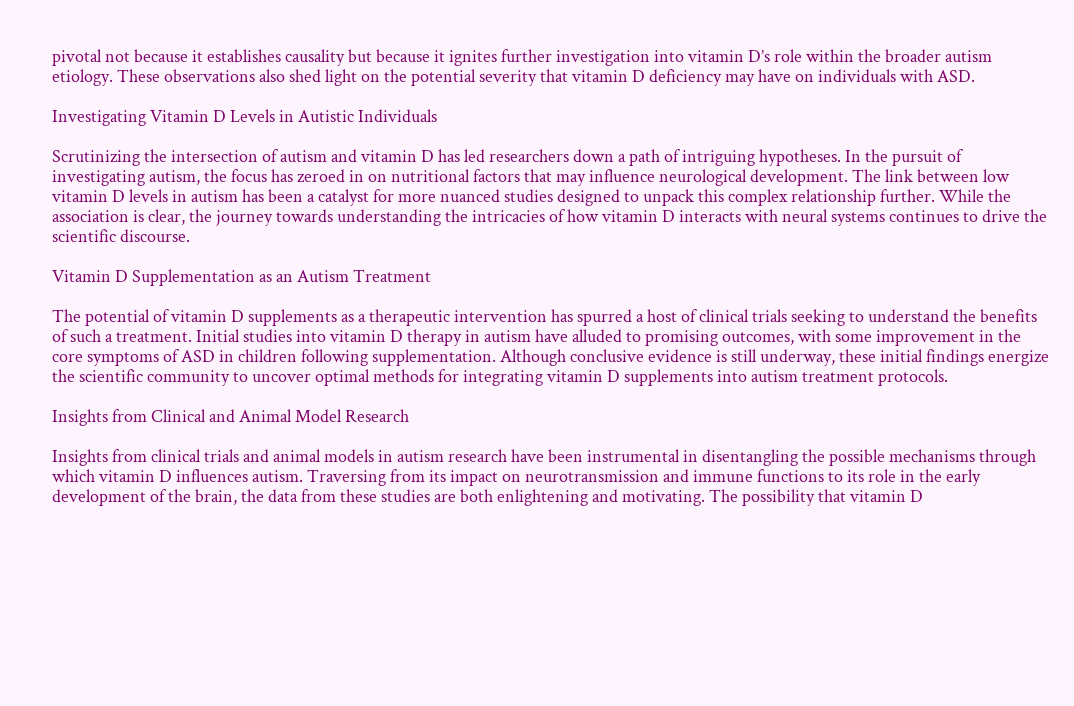pivotal not because it establishes causality but because it ignites further investigation into vitamin D’s role within the broader autism etiology. These observations also shed light on the potential severity that vitamin D deficiency may have on individuals with ASD.

Investigating Vitamin D Levels in Autistic Individuals

Scrutinizing the intersection of autism and vitamin D has led researchers down a path of intriguing hypotheses. In the pursuit of investigating autism, the focus has zeroed in on nutritional factors that may influence neurological development. The link between low vitamin D levels in autism has been a catalyst for more nuanced studies designed to unpack this complex relationship further. While the association is clear, the journey towards understanding the intricacies of how vitamin D interacts with neural systems continues to drive the scientific discourse.

Vitamin D Supplementation as an Autism Treatment

The potential of vitamin D supplements as a therapeutic intervention has spurred a host of clinical trials seeking to understand the benefits of such a treatment. Initial studies into vitamin D therapy in autism have alluded to promising outcomes, with some improvement in the core symptoms of ASD in children following supplementation. Although conclusive evidence is still underway, these initial findings energize the scientific community to uncover optimal methods for integrating vitamin D supplements into autism treatment protocols.

Insights from Clinical and Animal Model Research

Insights from clinical trials and animal models in autism research have been instrumental in disentangling the possible mechanisms through which vitamin D influences autism. Traversing from its impact on neurotransmission and immune functions to its role in the early development of the brain, the data from these studies are both enlightening and motivating. The possibility that vitamin D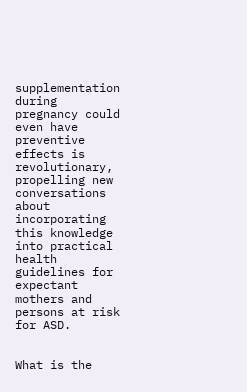supplementation during pregnancy could even have preventive effects is revolutionary, propelling new conversations about incorporating this knowledge into practical health guidelines for expectant mothers and persons at risk for ASD.


What is the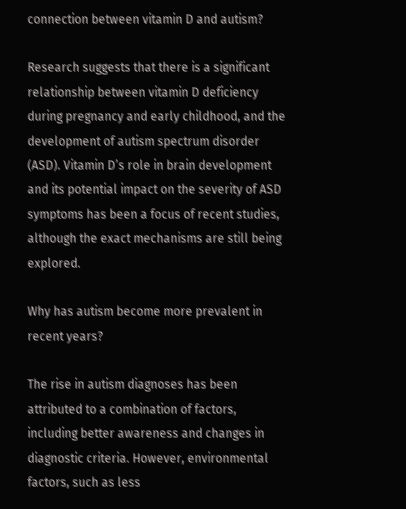connection between vitamin D and autism?

Research suggests that there is a significant relationship between vitamin D deficiency during pregnancy and early childhood, and the development of autism spectrum disorder (ASD). Vitamin D’s role in brain development and its potential impact on the severity of ASD symptoms has been a focus of recent studies, although the exact mechanisms are still being explored.

Why has autism become more prevalent in recent years?

The rise in autism diagnoses has been attributed to a combination of factors, including better awareness and changes in diagnostic criteria. However, environmental factors, such as less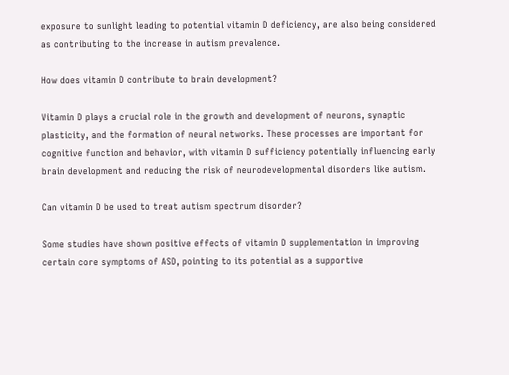exposure to sunlight leading to potential vitamin D deficiency, are also being considered as contributing to the increase in autism prevalence.

How does vitamin D contribute to brain development?

Vitamin D plays a crucial role in the growth and development of neurons, synaptic plasticity, and the formation of neural networks. These processes are important for cognitive function and behavior, with vitamin D sufficiency potentially influencing early brain development and reducing the risk of neurodevelopmental disorders like autism.

Can vitamin D be used to treat autism spectrum disorder?

Some studies have shown positive effects of vitamin D supplementation in improving certain core symptoms of ASD, pointing to its potential as a supportive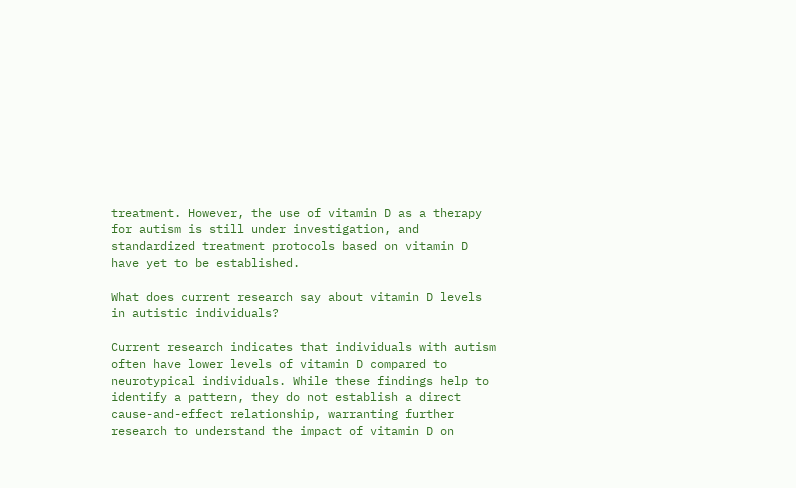treatment. However, the use of vitamin D as a therapy for autism is still under investigation, and standardized treatment protocols based on vitamin D have yet to be established.

What does current research say about vitamin D levels in autistic individuals?

Current research indicates that individuals with autism often have lower levels of vitamin D compared to neurotypical individuals. While these findings help to identify a pattern, they do not establish a direct cause-and-effect relationship, warranting further research to understand the impact of vitamin D on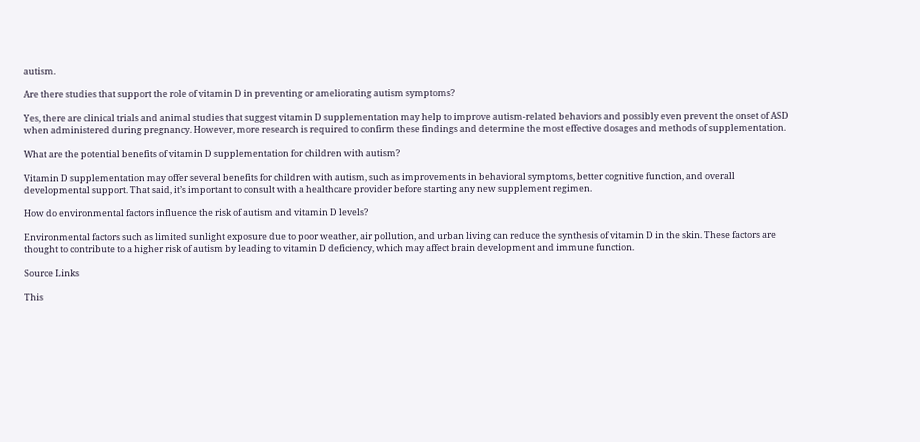autism.

Are there studies that support the role of vitamin D in preventing or ameliorating autism symptoms?

Yes, there are clinical trials and animal studies that suggest vitamin D supplementation may help to improve autism-related behaviors and possibly even prevent the onset of ASD when administered during pregnancy. However, more research is required to confirm these findings and determine the most effective dosages and methods of supplementation.

What are the potential benefits of vitamin D supplementation for children with autism?

Vitamin D supplementation may offer several benefits for children with autism, such as improvements in behavioral symptoms, better cognitive function, and overall developmental support. That said, it’s important to consult with a healthcare provider before starting any new supplement regimen.

How do environmental factors influence the risk of autism and vitamin D levels?

Environmental factors such as limited sunlight exposure due to poor weather, air pollution, and urban living can reduce the synthesis of vitamin D in the skin. These factors are thought to contribute to a higher risk of autism by leading to vitamin D deficiency, which may affect brain development and immune function.

Source Links

This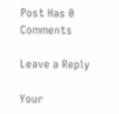Post Has 0 Comments

Leave a Reply

Your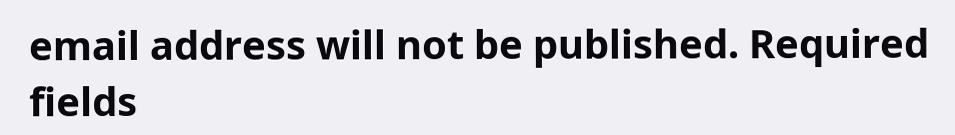email address will not be published. Required fields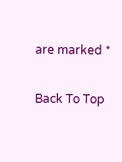are marked *

Back To Top